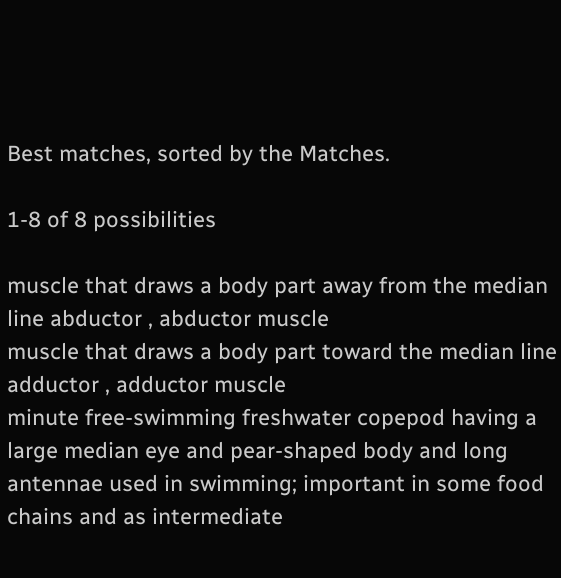Best matches, sorted by the Matches.

1-8 of 8 possibilities

muscle that draws a body part away from the median line abductor , abductor muscle
muscle that draws a body part toward the median line adductor , adductor muscle
minute free-swimming freshwater copepod having a large median eye and pear-shaped body and long antennae used in swimming; important in some food chains and as intermediate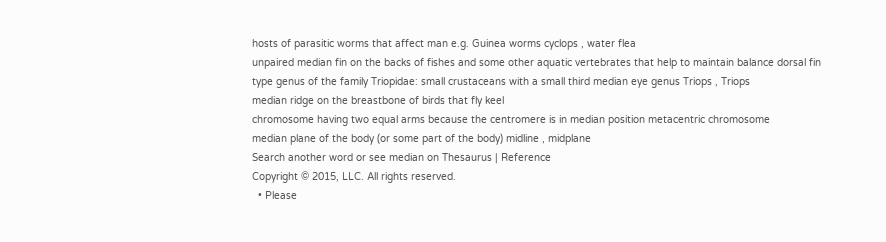hosts of parasitic worms that affect man e.g. Guinea worms cyclops , water flea
unpaired median fin on the backs of fishes and some other aquatic vertebrates that help to maintain balance dorsal fin
type genus of the family Triopidae: small crustaceans with a small third median eye genus Triops , Triops
median ridge on the breastbone of birds that fly keel
chromosome having two equal arms because the centromere is in median position metacentric chromosome
median plane of the body (or some part of the body) midline , midplane
Search another word or see median on Thesaurus | Reference
Copyright © 2015, LLC. All rights reserved.
  • Please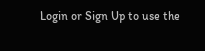Login or Sign Up to use the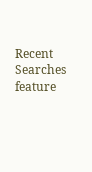Recent Searches feature